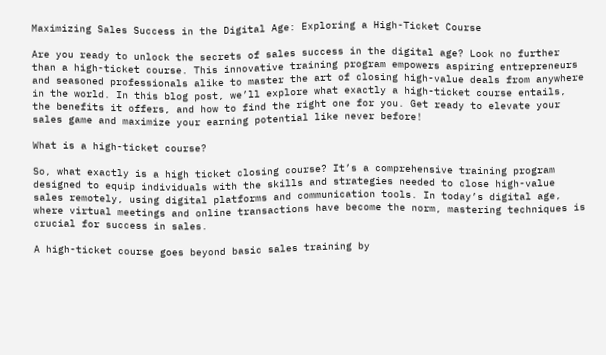Maximizing Sales Success in the Digital Age: Exploring a High-Ticket Course

Are you ready to unlock the secrets of sales success in the digital age? Look no further than a high-ticket course. This innovative training program empowers aspiring entrepreneurs and seasoned professionals alike to master the art of closing high-value deals from anywhere in the world. In this blog post, we’ll explore what exactly a high-ticket course entails, the benefits it offers, and how to find the right one for you. Get ready to elevate your sales game and maximize your earning potential like never before!

What is a high-ticket course?

So, what exactly is a high ticket closing course? It’s a comprehensive training program designed to equip individuals with the skills and strategies needed to close high-value sales remotely, using digital platforms and communication tools. In today’s digital age, where virtual meetings and online transactions have become the norm, mastering techniques is crucial for success in sales.

A high-ticket course goes beyond basic sales training by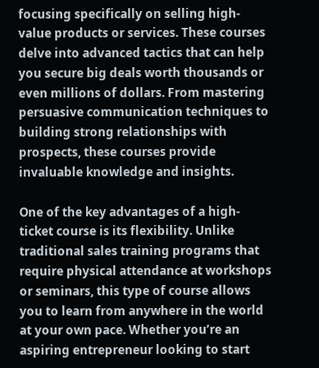focusing specifically on selling high-value products or services. These courses delve into advanced tactics that can help you secure big deals worth thousands or even millions of dollars. From mastering persuasive communication techniques to building strong relationships with prospects, these courses provide invaluable knowledge and insights.

One of the key advantages of a high-ticket course is its flexibility. Unlike traditional sales training programs that require physical attendance at workshops or seminars, this type of course allows you to learn from anywhere in the world at your own pace. Whether you’re an aspiring entrepreneur looking to start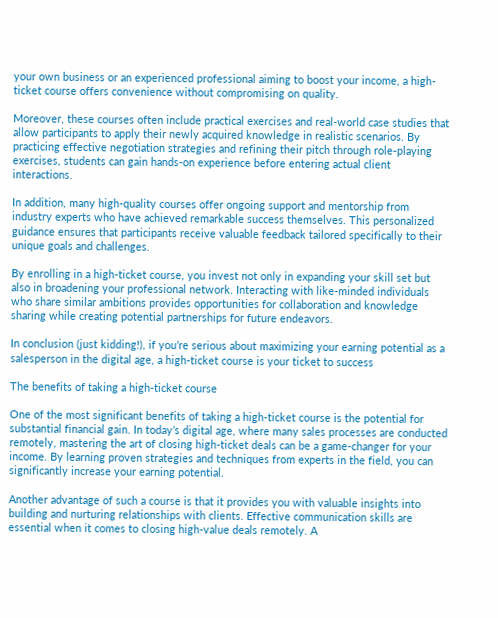your own business or an experienced professional aiming to boost your income, a high-ticket course offers convenience without compromising on quality.

Moreover, these courses often include practical exercises and real-world case studies that allow participants to apply their newly acquired knowledge in realistic scenarios. By practicing effective negotiation strategies and refining their pitch through role-playing exercises, students can gain hands-on experience before entering actual client interactions.

In addition, many high-quality courses offer ongoing support and mentorship from industry experts who have achieved remarkable success themselves. This personalized guidance ensures that participants receive valuable feedback tailored specifically to their unique goals and challenges.

By enrolling in a high-ticket course, you invest not only in expanding your skill set but also in broadening your professional network. Interacting with like-minded individuals who share similar ambitions provides opportunities for collaboration and knowledge sharing while creating potential partnerships for future endeavors.

In conclusion (just kidding!), if you’re serious about maximizing your earning potential as a salesperson in the digital age, a high-ticket course is your ticket to success

The benefits of taking a high-ticket course

One of the most significant benefits of taking a high-ticket course is the potential for substantial financial gain. In today’s digital age, where many sales processes are conducted remotely, mastering the art of closing high-ticket deals can be a game-changer for your income. By learning proven strategies and techniques from experts in the field, you can significantly increase your earning potential.

Another advantage of such a course is that it provides you with valuable insights into building and nurturing relationships with clients. Effective communication skills are essential when it comes to closing high-value deals remotely. A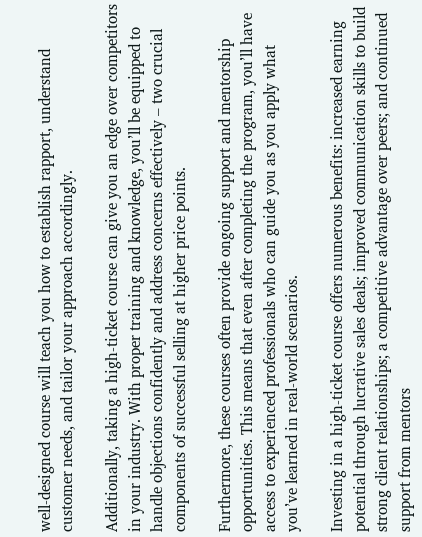well-designed course will teach you how to establish rapport, understand customer needs, and tailor your approach accordingly.

Additionally, taking a high-ticket course can give you an edge over competitors in your industry. With proper training and knowledge, you’ll be equipped to handle objections confidently and address concerns effectively – two crucial components of successful selling at higher price points.

Furthermore, these courses often provide ongoing support and mentorship opportunities. This means that even after completing the program, you’ll have access to experienced professionals who can guide you as you apply what you’ve learned in real-world scenarios.

Investing in a high-ticket course offers numerous benefits: increased earning potential through lucrative sales deals; improved communication skills to build strong client relationships; a competitive advantage over peers; and continued support from mentors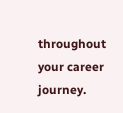throughout your career journey.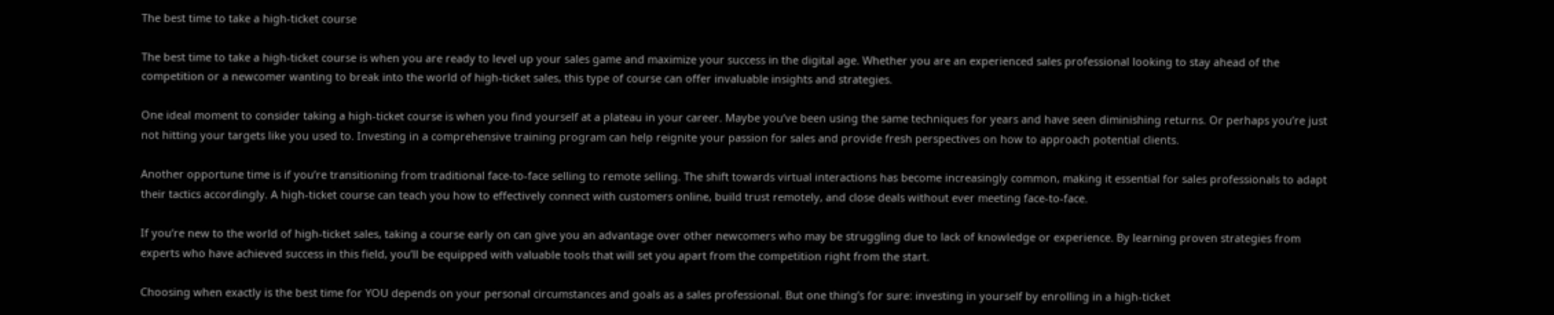The best time to take a high-ticket course

The best time to take a high-ticket course is when you are ready to level up your sales game and maximize your success in the digital age. Whether you are an experienced sales professional looking to stay ahead of the competition or a newcomer wanting to break into the world of high-ticket sales, this type of course can offer invaluable insights and strategies.

One ideal moment to consider taking a high-ticket course is when you find yourself at a plateau in your career. Maybe you’ve been using the same techniques for years and have seen diminishing returns. Or perhaps you’re just not hitting your targets like you used to. Investing in a comprehensive training program can help reignite your passion for sales and provide fresh perspectives on how to approach potential clients.

Another opportune time is if you’re transitioning from traditional face-to-face selling to remote selling. The shift towards virtual interactions has become increasingly common, making it essential for sales professionals to adapt their tactics accordingly. A high-ticket course can teach you how to effectively connect with customers online, build trust remotely, and close deals without ever meeting face-to-face.

If you’re new to the world of high-ticket sales, taking a course early on can give you an advantage over other newcomers who may be struggling due to lack of knowledge or experience. By learning proven strategies from experts who have achieved success in this field, you’ll be equipped with valuable tools that will set you apart from the competition right from the start.

Choosing when exactly is the best time for YOU depends on your personal circumstances and goals as a sales professional. But one thing’s for sure: investing in yourself by enrolling in a high-ticket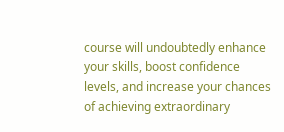course will undoubtedly enhance your skills, boost confidence levels, and increase your chances of achieving extraordinary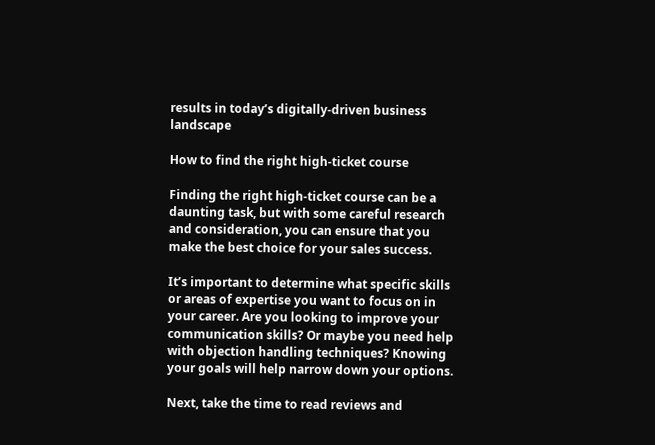results in today’s digitally-driven business landscape

How to find the right high-ticket course

Finding the right high-ticket course can be a daunting task, but with some careful research and consideration, you can ensure that you make the best choice for your sales success.

It’s important to determine what specific skills or areas of expertise you want to focus on in your career. Are you looking to improve your communication skills? Or maybe you need help with objection handling techniques? Knowing your goals will help narrow down your options.

Next, take the time to read reviews and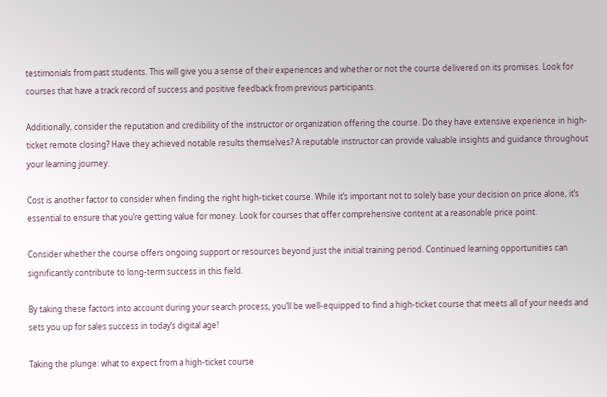testimonials from past students. This will give you a sense of their experiences and whether or not the course delivered on its promises. Look for courses that have a track record of success and positive feedback from previous participants.

Additionally, consider the reputation and credibility of the instructor or organization offering the course. Do they have extensive experience in high-ticket remote closing? Have they achieved notable results themselves? A reputable instructor can provide valuable insights and guidance throughout your learning journey.

Cost is another factor to consider when finding the right high-ticket course. While it’s important not to solely base your decision on price alone, it’s essential to ensure that you’re getting value for money. Look for courses that offer comprehensive content at a reasonable price point.

Consider whether the course offers ongoing support or resources beyond just the initial training period. Continued learning opportunities can significantly contribute to long-term success in this field.

By taking these factors into account during your search process, you’ll be well-equipped to find a high-ticket course that meets all of your needs and sets you up for sales success in today’s digital age!

Taking the plunge: what to expect from a high-ticket course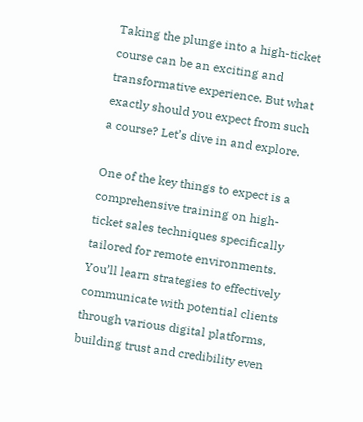Taking the plunge into a high-ticket course can be an exciting and transformative experience. But what exactly should you expect from such a course? Let’s dive in and explore.

One of the key things to expect is a comprehensive training on high-ticket sales techniques specifically tailored for remote environments. You’ll learn strategies to effectively communicate with potential clients through various digital platforms, building trust and credibility even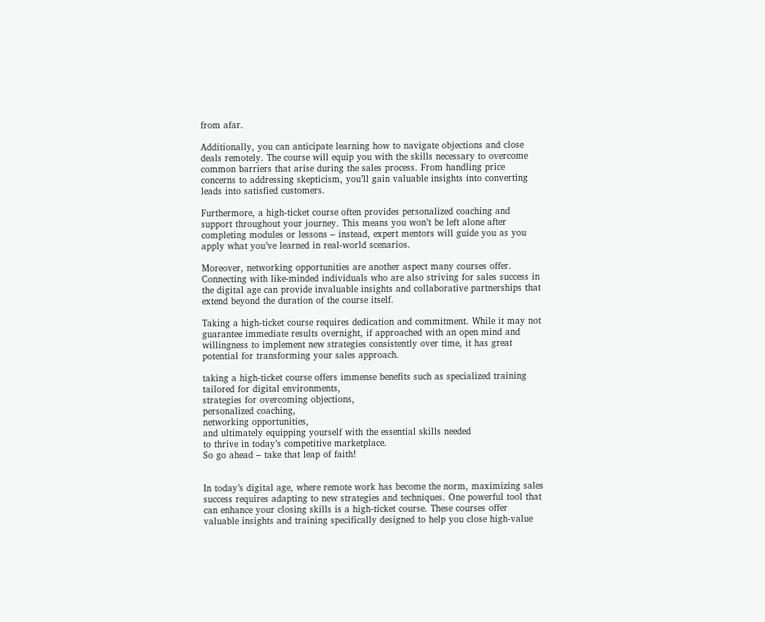from afar.

Additionally, you can anticipate learning how to navigate objections and close deals remotely. The course will equip you with the skills necessary to overcome common barriers that arise during the sales process. From handling price concerns to addressing skepticism, you’ll gain valuable insights into converting leads into satisfied customers.

Furthermore, a high-ticket course often provides personalized coaching and support throughout your journey. This means you won’t be left alone after completing modules or lessons – instead, expert mentors will guide you as you apply what you’ve learned in real-world scenarios.

Moreover, networking opportunities are another aspect many courses offer. Connecting with like-minded individuals who are also striving for sales success in the digital age can provide invaluable insights and collaborative partnerships that extend beyond the duration of the course itself.

Taking a high-ticket course requires dedication and commitment. While it may not guarantee immediate results overnight, if approached with an open mind and willingness to implement new strategies consistently over time, it has great potential for transforming your sales approach.

taking a high-ticket course offers immense benefits such as specialized training tailored for digital environments,
strategies for overcoming objections,
personalized coaching,
networking opportunities,
and ultimately equipping yourself with the essential skills needed
to thrive in today’s competitive marketplace.
So go ahead – take that leap of faith!


In today’s digital age, where remote work has become the norm, maximizing sales success requires adapting to new strategies and techniques. One powerful tool that can enhance your closing skills is a high-ticket course. These courses offer valuable insights and training specifically designed to help you close high-value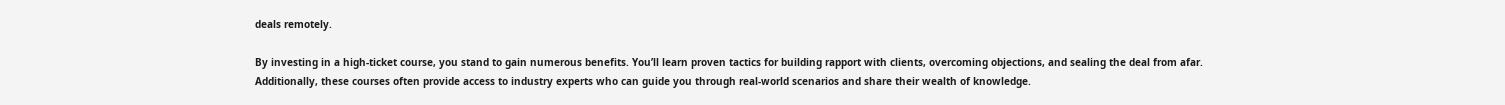deals remotely.

By investing in a high-ticket course, you stand to gain numerous benefits. You’ll learn proven tactics for building rapport with clients, overcoming objections, and sealing the deal from afar. Additionally, these courses often provide access to industry experts who can guide you through real-world scenarios and share their wealth of knowledge.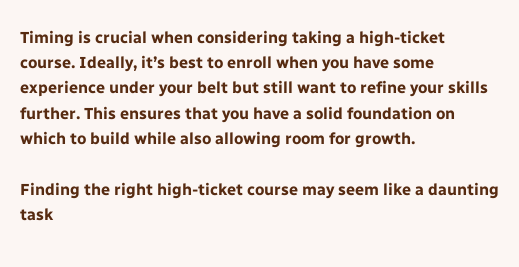Timing is crucial when considering taking a high-ticket course. Ideally, it’s best to enroll when you have some experience under your belt but still want to refine your skills further. This ensures that you have a solid foundation on which to build while also allowing room for growth.

Finding the right high-ticket course may seem like a daunting task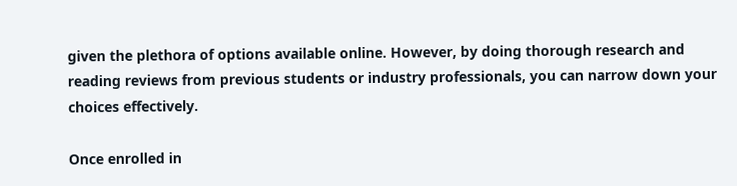given the plethora of options available online. However, by doing thorough research and reading reviews from previous students or industry professionals, you can narrow down your choices effectively.

Once enrolled in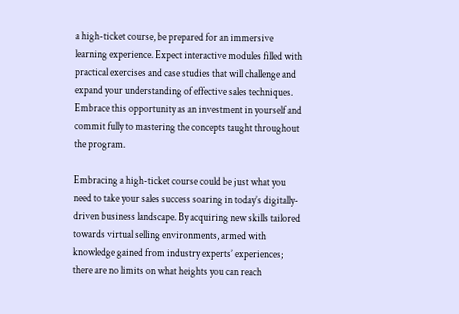a high-ticket course, be prepared for an immersive learning experience. Expect interactive modules filled with practical exercises and case studies that will challenge and expand your understanding of effective sales techniques. Embrace this opportunity as an investment in yourself and commit fully to mastering the concepts taught throughout the program.

Embracing a high-ticket course could be just what you need to take your sales success soaring in today’s digitally-driven business landscape. By acquiring new skills tailored towards virtual selling environments, armed with knowledge gained from industry experts’ experiences; there are no limits on what heights you can reach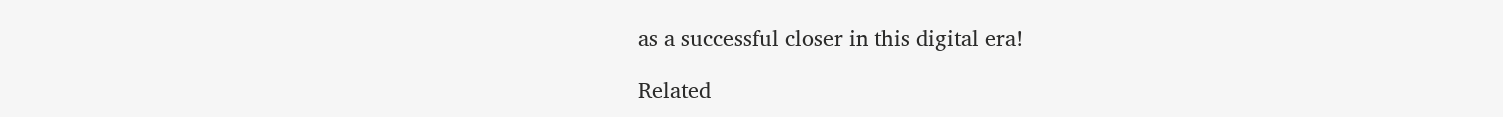as a successful closer in this digital era!

Related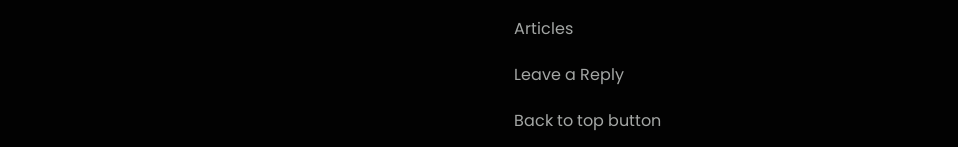Articles

Leave a Reply

Back to top button